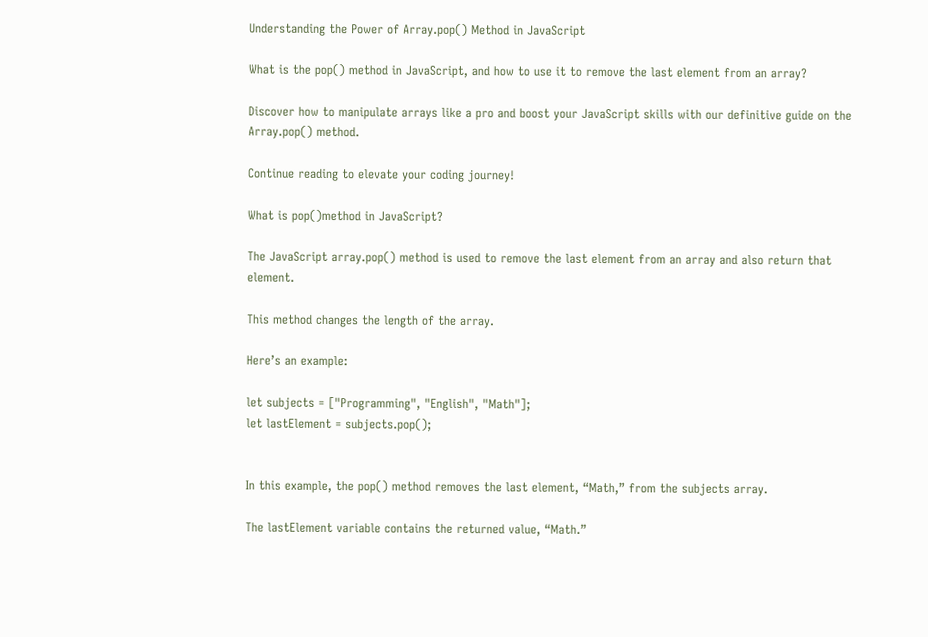Understanding the Power of Array.pop() Method in JavaScript

What is the pop() method in JavaScript, and how to use it to remove the last element from an array?

Discover how to manipulate arrays like a pro and boost your JavaScript skills with our definitive guide on the Array.pop() method.

Continue reading to elevate your coding journey!

What is pop()method in JavaScript?

The JavaScript array.pop() method is used to remove the last element from an array and also return that element.

This method changes the length of the array.

Here’s an example:

let subjects = ["Programming", "English", "Math"];
let lastElement = subjects.pop();


In this example, the pop() method removes the last element, “Math,” from the subjects array.

The lastElement variable contains the returned value, “Math.”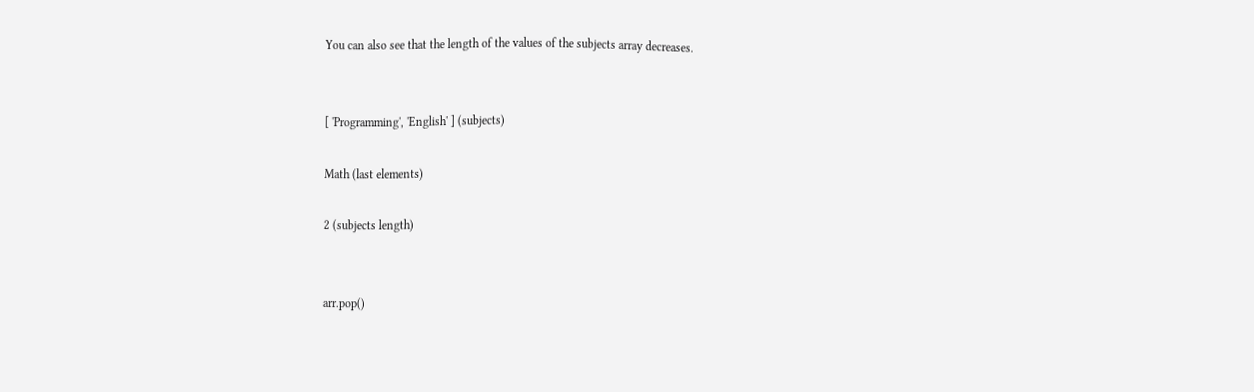You can also see that the length of the values of the subjects array decreases.


[ 'Programming', 'English' ] (subjects)

Math (last elements)

2 (subjects length)


arr.pop()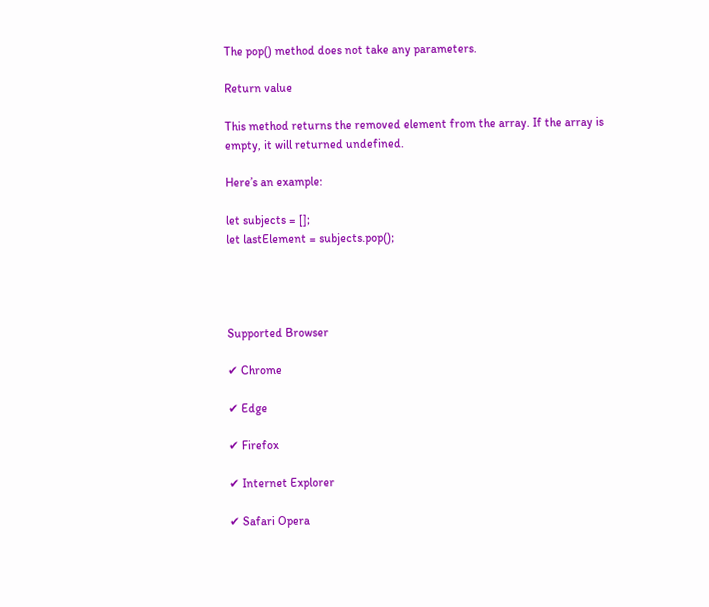The pop() method does not take any parameters.

Return value

This method returns the removed element from the array. If the array is empty, it will returned undefined.

Here’s an example:

let subjects = [];
let lastElement = subjects.pop();




Supported Browser

✔ Chrome

✔ Edge

✔ Firefox

✔ Internet Explorer

✔ Safari Opera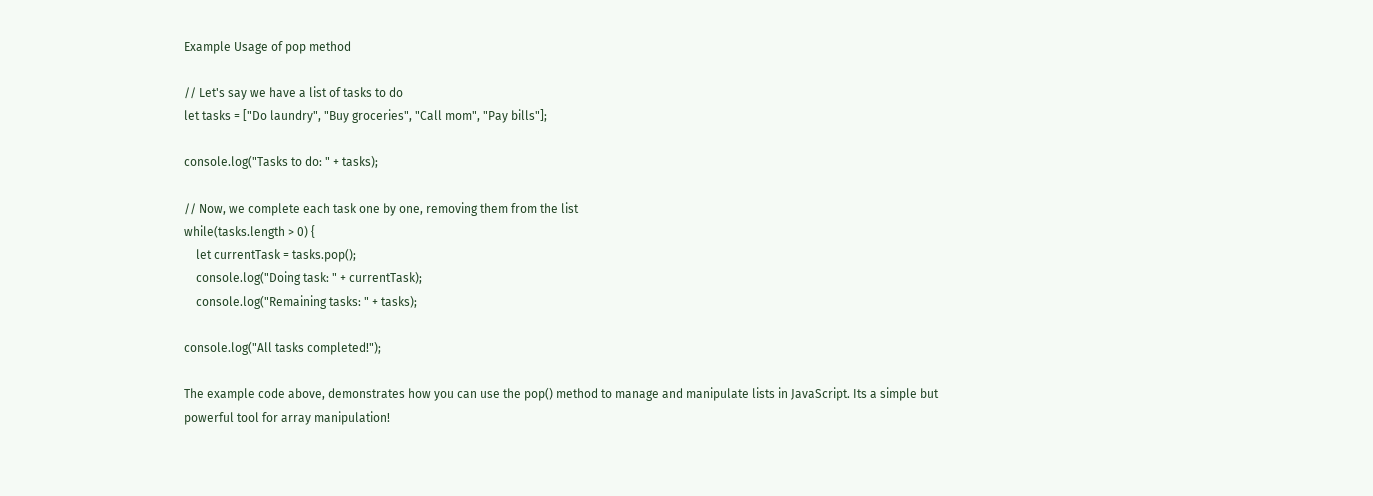Example Usage of pop method

// Let's say we have a list of tasks to do
let tasks = ["Do laundry", "Buy groceries", "Call mom", "Pay bills"];

console.log("Tasks to do: " + tasks);

// Now, we complete each task one by one, removing them from the list
while(tasks.length > 0) {
    let currentTask = tasks.pop();
    console.log("Doing task: " + currentTask);
    console.log("Remaining tasks: " + tasks);

console.log("All tasks completed!");

The example code above, demonstrates how you can use the pop() method to manage and manipulate lists in JavaScript. Its a simple but powerful tool for array manipulation!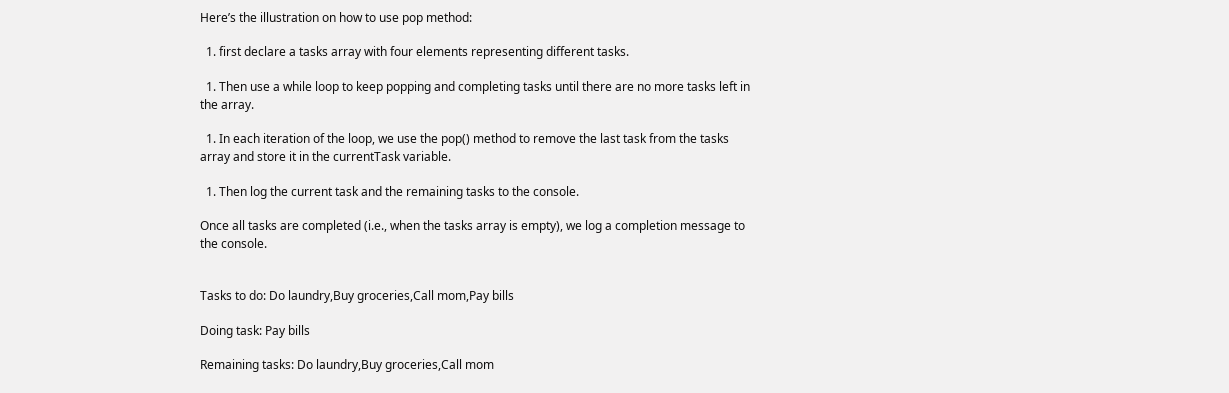Here’s the illustration on how to use pop method:

  1. first declare a tasks array with four elements representing different tasks.

  1. Then use a while loop to keep popping and completing tasks until there are no more tasks left in the array.

  1. In each iteration of the loop, we use the pop() method to remove the last task from the tasks array and store it in the currentTask variable.

  1. Then log the current task and the remaining tasks to the console.

Once all tasks are completed (i.e., when the tasks array is empty), we log a completion message to the console.


Tasks to do: Do laundry,Buy groceries,Call mom,Pay bills

Doing task: Pay bills

Remaining tasks: Do laundry,Buy groceries,Call mom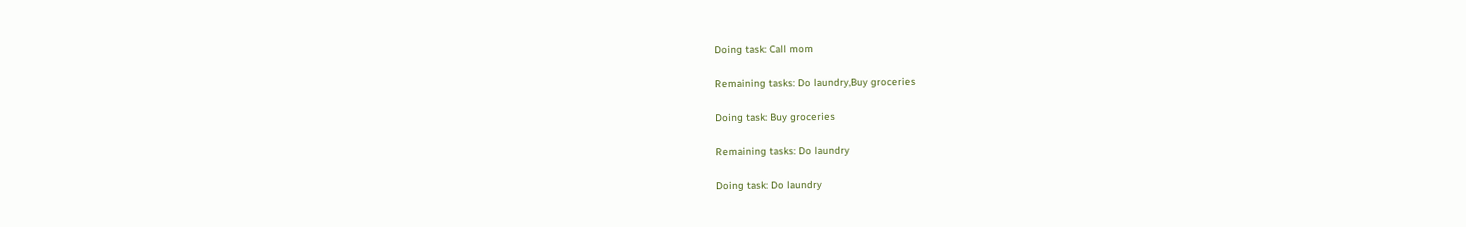Doing task: Call mom

Remaining tasks: Do laundry,Buy groceries

Doing task: Buy groceries

Remaining tasks: Do laundry

Doing task: Do laundry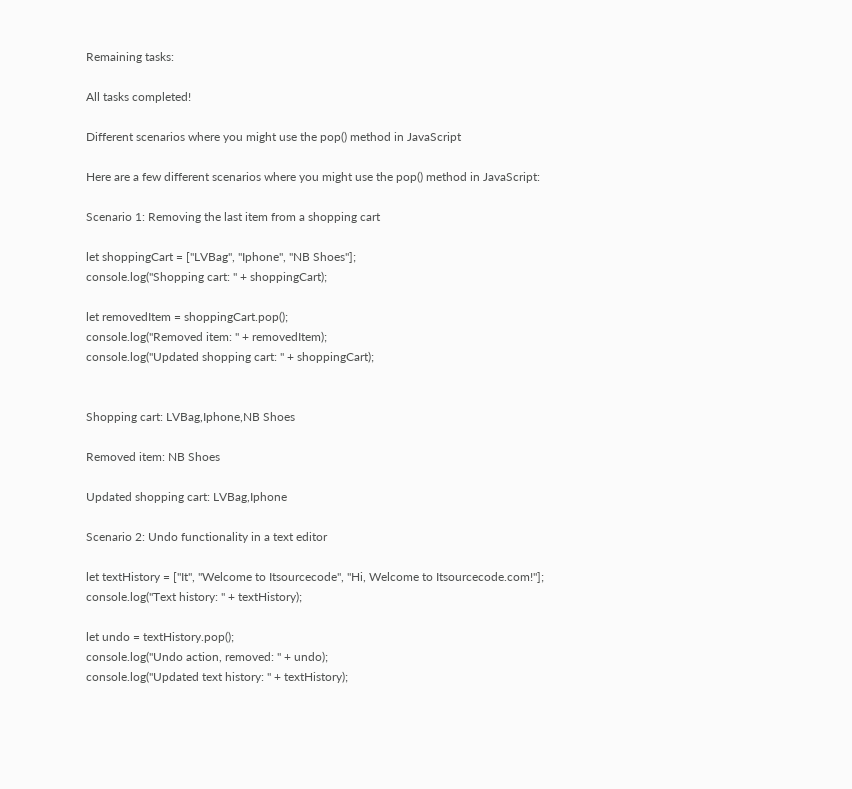Remaining tasks:

All tasks completed!

Different scenarios where you might use the pop() method in JavaScript

Here are a few different scenarios where you might use the pop() method in JavaScript:

Scenario 1: Removing the last item from a shopping cart

let shoppingCart = ["LVBag", "Iphone", "NB Shoes"];
console.log("Shopping cart: " + shoppingCart);

let removedItem = shoppingCart.pop();
console.log("Removed item: " + removedItem);
console.log("Updated shopping cart: " + shoppingCart);


Shopping cart: LVBag,Iphone,NB Shoes

Removed item: NB Shoes

Updated shopping cart: LVBag,Iphone

Scenario 2: Undo functionality in a text editor

let textHistory = ["It", "Welcome to Itsourcecode", "Hi, Welcome to Itsourcecode.com!"];
console.log("Text history: " + textHistory);

let undo = textHistory.pop();
console.log("Undo action, removed: " + undo);
console.log("Updated text history: " + textHistory);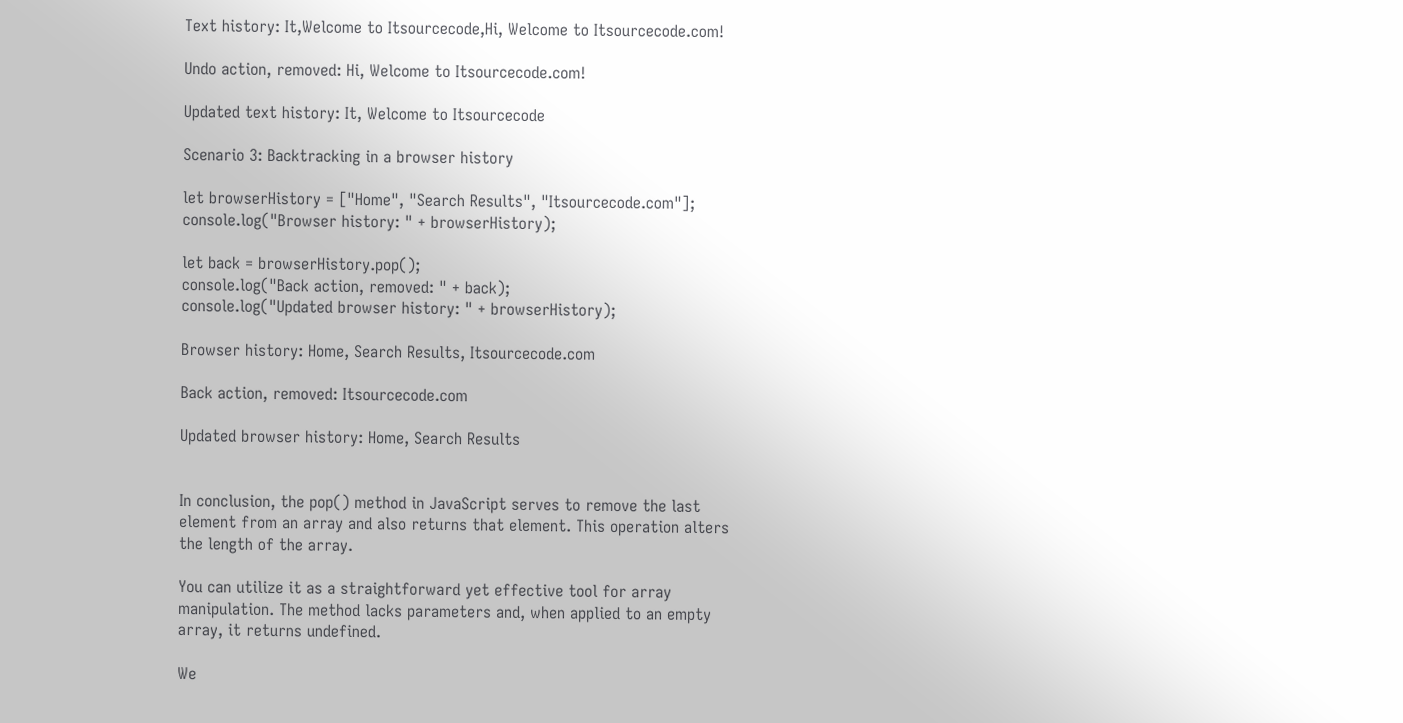Text history: It,Welcome to Itsourcecode,Hi, Welcome to Itsourcecode.com!

Undo action, removed: Hi, Welcome to Itsourcecode.com!

Updated text history: It, Welcome to Itsourcecode

Scenario 3: Backtracking in a browser history

let browserHistory = ["Home", "Search Results", "Itsourcecode.com"];
console.log("Browser history: " + browserHistory);

let back = browserHistory.pop();
console.log("Back action, removed: " + back);
console.log("Updated browser history: " + browserHistory);

Browser history: Home, Search Results, Itsourcecode.com

Back action, removed: Itsourcecode.com

Updated browser history: Home, Search Results


In conclusion, the pop() method in JavaScript serves to remove the last element from an array and also returns that element. This operation alters the length of the array.

You can utilize it as a straightforward yet effective tool for array manipulation. The method lacks parameters and, when applied to an empty array, it returns undefined.

We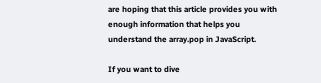are hoping that this article provides you with enough information that helps you understand the array.pop in JavaScript.

If you want to dive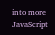into more JavaScript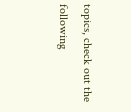topics, check out the following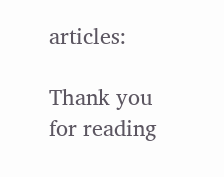articles:

Thank you for reading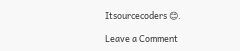Itsourcecoders 😊.

Leave a Comment